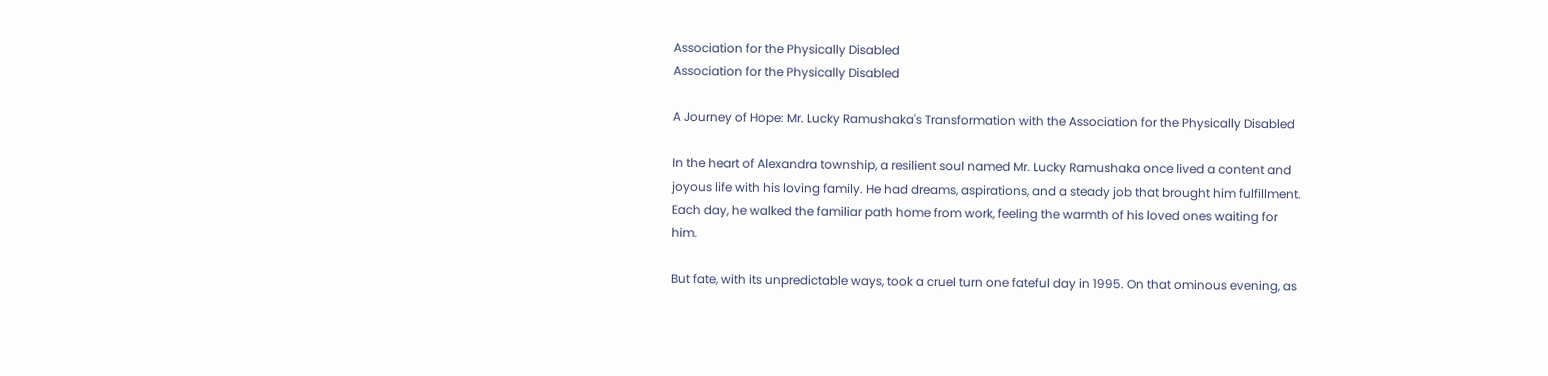Association for the Physically Disabled
Association for the Physically Disabled

A Journey of Hope: Mr. Lucky Ramushaka's Transformation with the Association for the Physically Disabled

In the heart of Alexandra township, a resilient soul named Mr. Lucky Ramushaka once lived a content and joyous life with his loving family. He had dreams, aspirations, and a steady job that brought him fulfillment. Each day, he walked the familiar path home from work, feeling the warmth of his loved ones waiting for him.

But fate, with its unpredictable ways, took a cruel turn one fateful day in 1995. On that ominous evening, as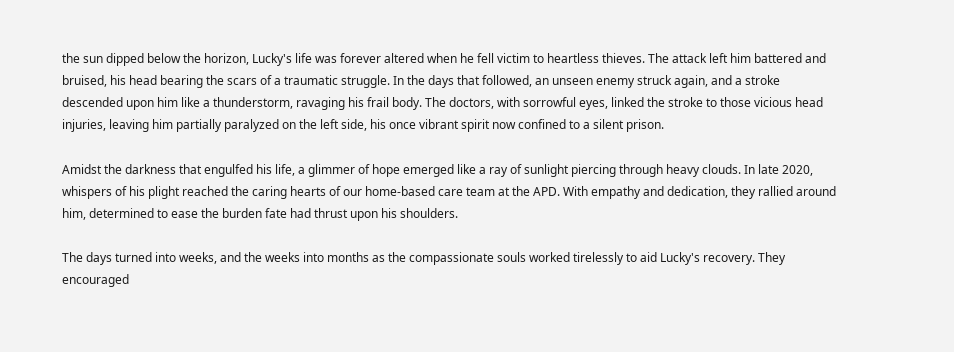the sun dipped below the horizon, Lucky's life was forever altered when he fell victim to heartless thieves. The attack left him battered and bruised, his head bearing the scars of a traumatic struggle. In the days that followed, an unseen enemy struck again, and a stroke descended upon him like a thunderstorm, ravaging his frail body. The doctors, with sorrowful eyes, linked the stroke to those vicious head injuries, leaving him partially paralyzed on the left side, his once vibrant spirit now confined to a silent prison.

Amidst the darkness that engulfed his life, a glimmer of hope emerged like a ray of sunlight piercing through heavy clouds. In late 2020, whispers of his plight reached the caring hearts of our home-based care team at the APD. With empathy and dedication, they rallied around him, determined to ease the burden fate had thrust upon his shoulders.

The days turned into weeks, and the weeks into months as the compassionate souls worked tirelessly to aid Lucky's recovery. They encouraged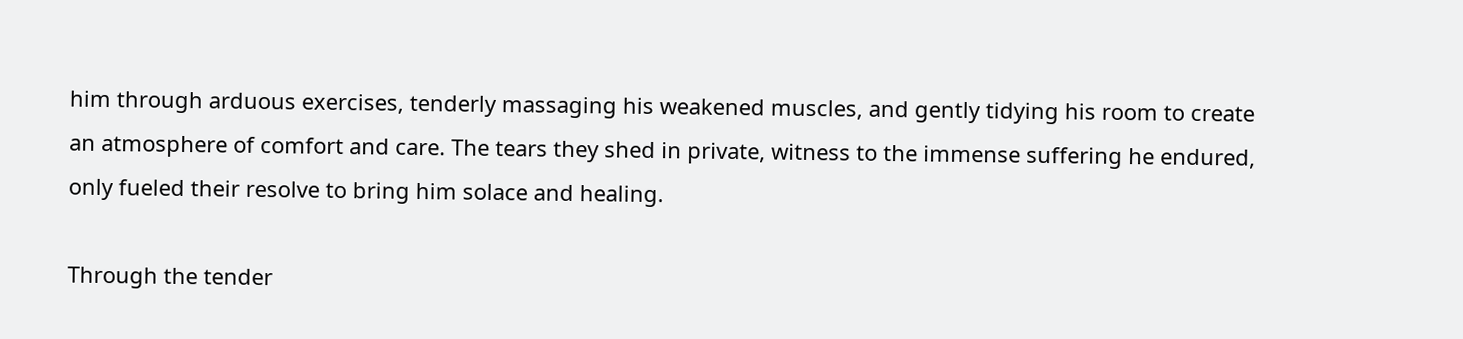him through arduous exercises, tenderly massaging his weakened muscles, and gently tidying his room to create an atmosphere of comfort and care. The tears they shed in private, witness to the immense suffering he endured, only fueled their resolve to bring him solace and healing.

Through the tender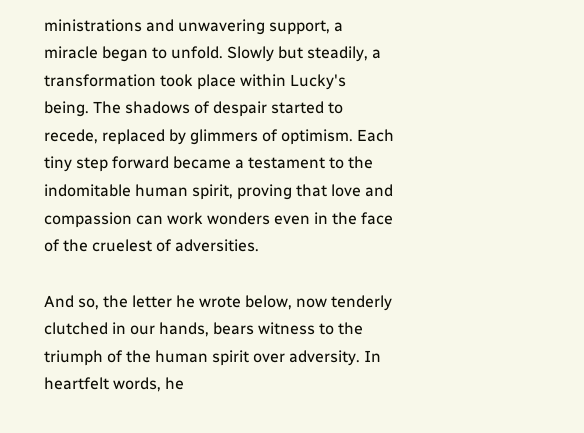ministrations and unwavering support, a miracle began to unfold. Slowly but steadily, a transformation took place within Lucky's being. The shadows of despair started to recede, replaced by glimmers of optimism. Each tiny step forward became a testament to the indomitable human spirit, proving that love and compassion can work wonders even in the face of the cruelest of adversities.

And so, the letter he wrote below, now tenderly clutched in our hands, bears witness to the triumph of the human spirit over adversity. In heartfelt words, he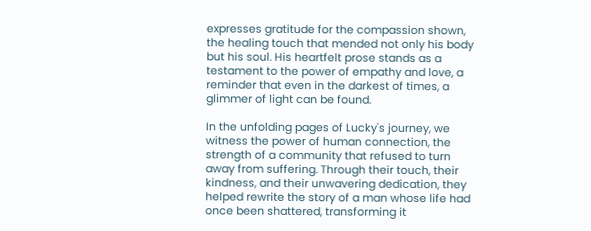expresses gratitude for the compassion shown, the healing touch that mended not only his body but his soul. His heartfelt prose stands as a testament to the power of empathy and love, a reminder that even in the darkest of times, a glimmer of light can be found.

In the unfolding pages of Lucky's journey, we witness the power of human connection, the strength of a community that refused to turn away from suffering. Through their touch, their kindness, and their unwavering dedication, they helped rewrite the story of a man whose life had once been shattered, transforming it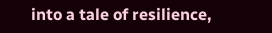into a tale of resilience,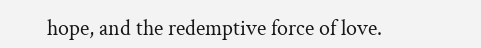hope, and the redemptive force of love.